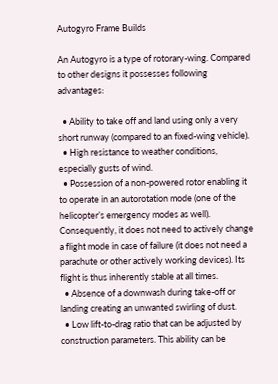Autogyro Frame Builds

An Autogyro is a type of rotorary-wing. Compared to other designs it possesses following advantages:

  • Ability to take off and land using only a very short runway (compared to an fixed-wing vehicle).
  • High resistance to weather conditions, especially gusts of wind.
  • Possession of a non-powered rotor enabling it to operate in an autorotation mode (one of the helicopter’s emergency modes as well). Consequently, it does not need to actively change a flight mode in case of failure (it does not need a parachute or other actively working devices). Its flight is thus inherently stable at all times.
  • Absence of a downwash during take-off or landing creating an unwanted swirling of dust.
  • Low lift-to-drag ratio that can be adjusted by construction parameters. This ability can be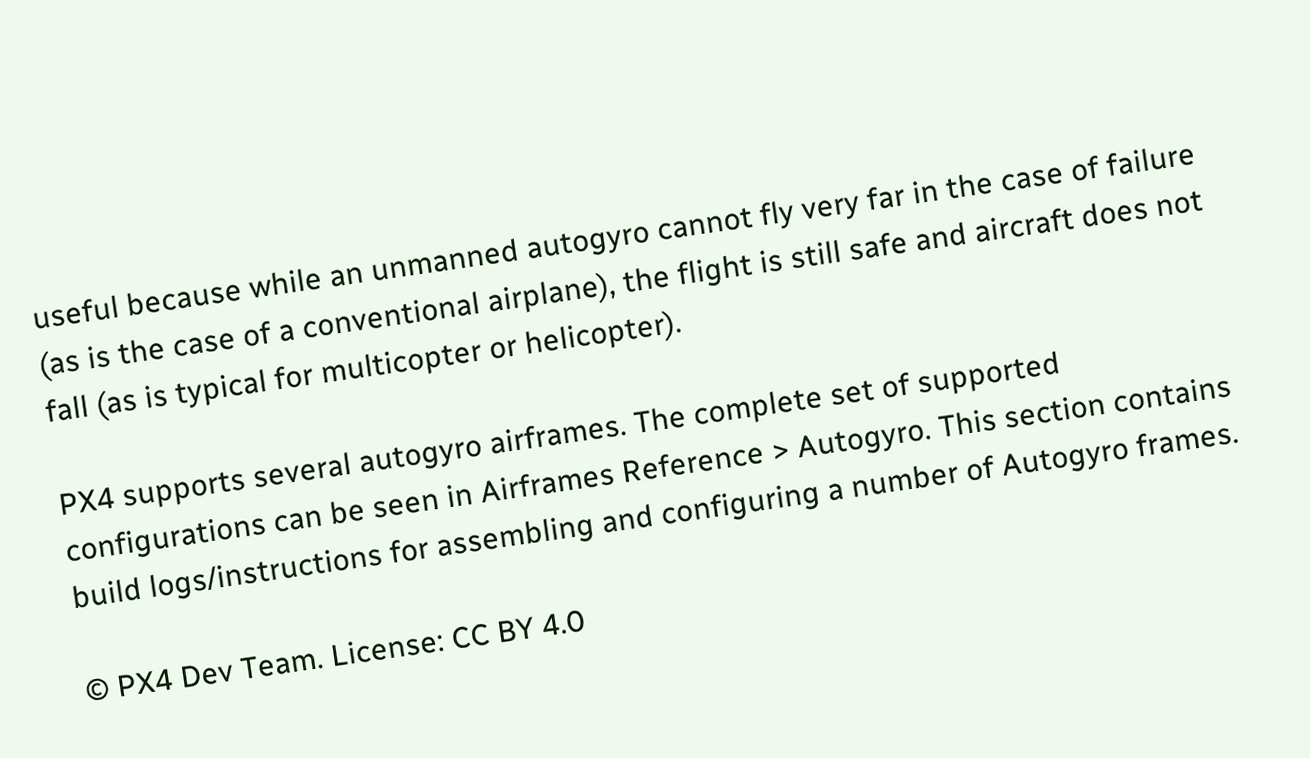useful because while an unmanned autogyro cannot fly very far in the case of failure (as is the case of a conventional airplane), the flight is still safe and aircraft does not fall (as is typical for multicopter or helicopter).

PX4 supports several autogyro airframes. The complete set of supported configurations can be seen in Airframes Reference > Autogyro. This section contains build logs/instructions for assembling and configuring a number of Autogyro frames.

© PX4 Dev Team. License: CC BY 4.0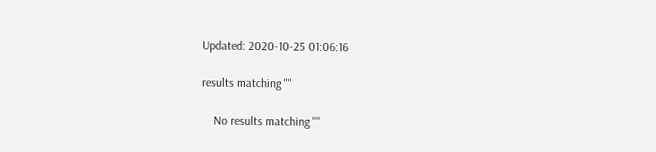Updated: 2020-10-25 01:06:16

results matching ""

    No results matching ""